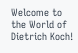Welcome to the World of Dietrich Koch!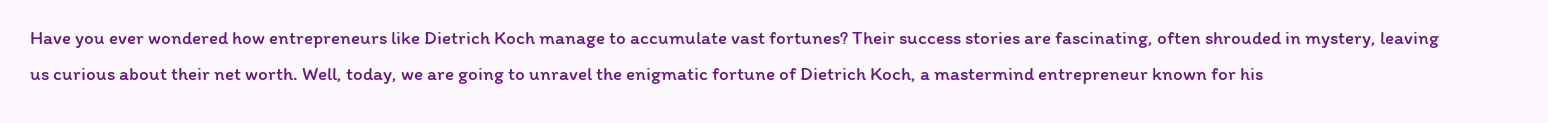Have you ever wondered how entrepreneurs like Dietrich Koch manage to accumulate vast fortunes? Their success stories are fascinating, often shrouded in mystery, leaving us curious about their net worth. Well, today, we are going to unravel the enigmatic fortune of Dietrich Koch, a mastermind entrepreneur known for his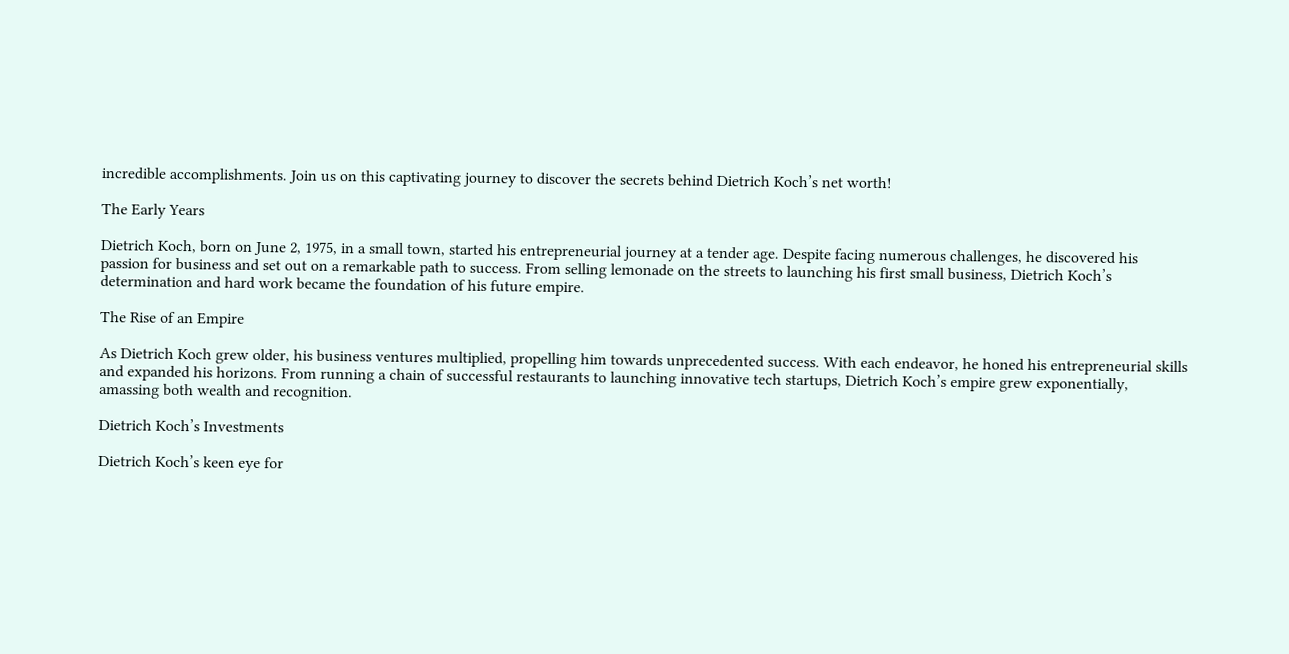incredible accomplishments. Join us on this captivating journey to discover the secrets behind Dietrich Koch’s net worth!

The Early Years

Dietrich Koch, born on June 2, 1975, in a small town, started his entrepreneurial journey at a tender age. Despite facing numerous challenges, he discovered his passion for business and set out on a remarkable path to success. From selling lemonade on the streets to launching his first small business, Dietrich Koch’s determination and hard work became the foundation of his future empire.

The Rise of an Empire

As Dietrich Koch grew older, his business ventures multiplied, propelling him towards unprecedented success. With each endeavor, he honed his entrepreneurial skills and expanded his horizons. From running a chain of successful restaurants to launching innovative tech startups, Dietrich Koch’s empire grew exponentially, amassing both wealth and recognition.

Dietrich Koch’s Investments

Dietrich Koch’s keen eye for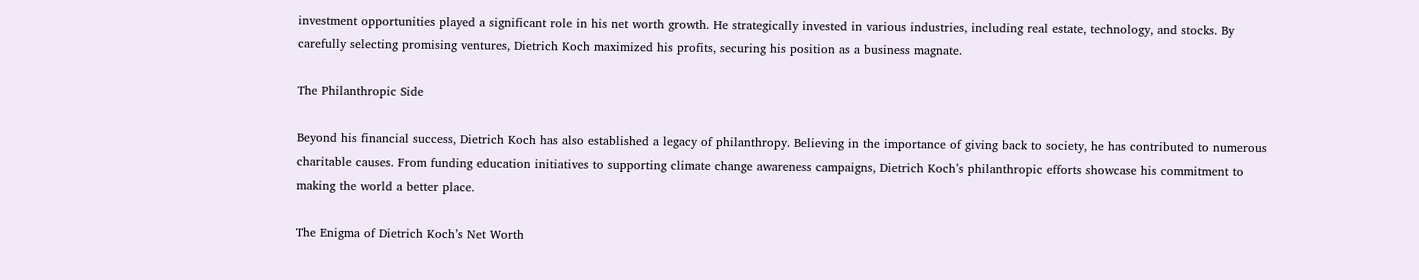investment opportunities played a significant role in his net worth growth. He strategically invested in various industries, including real estate, technology, and stocks. By carefully selecting promising ventures, Dietrich Koch maximized his profits, securing his position as a business magnate.

The Philanthropic Side

Beyond his financial success, Dietrich Koch has also established a legacy of philanthropy. Believing in the importance of giving back to society, he has contributed to numerous charitable causes. From funding education initiatives to supporting climate change awareness campaigns, Dietrich Koch’s philanthropic efforts showcase his commitment to making the world a better place.

The Enigma of Dietrich Koch’s Net Worth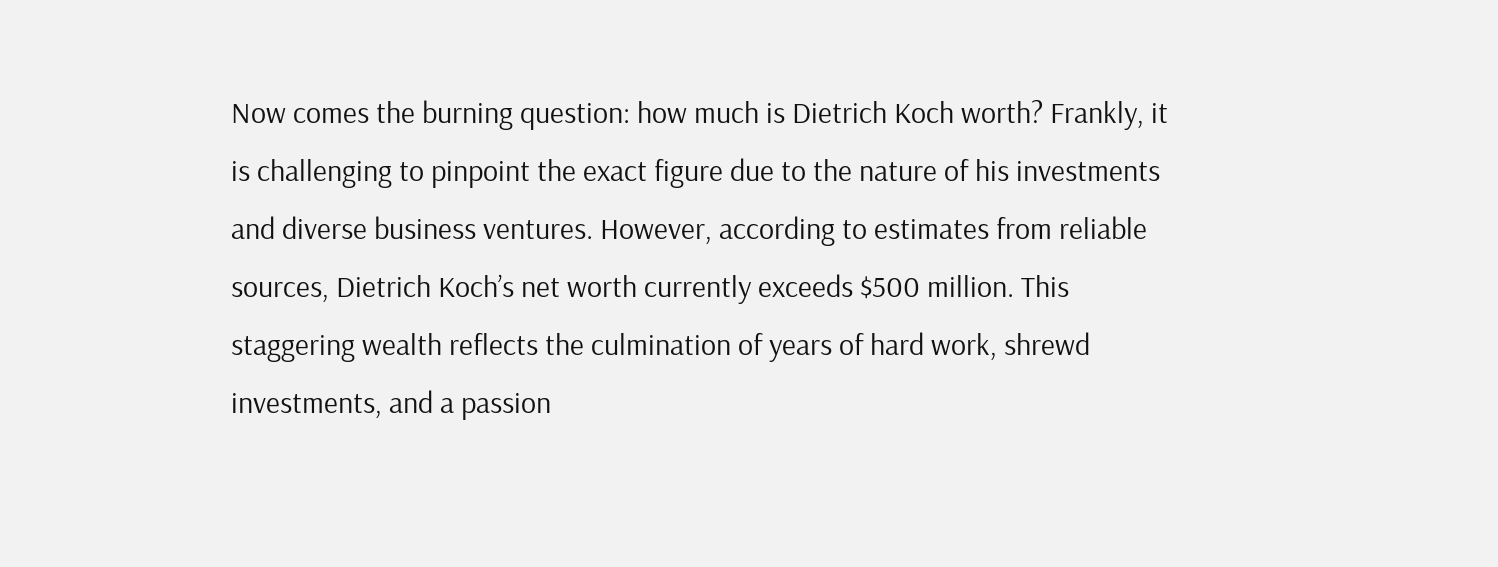Now comes the burning question: how much is Dietrich Koch worth? Frankly, it is challenging to pinpoint the exact figure due to the nature of his investments and diverse business ventures. However, according to estimates from reliable sources, Dietrich Koch’s net worth currently exceeds $500 million. This staggering wealth reflects the culmination of years of hard work, shrewd investments, and a passion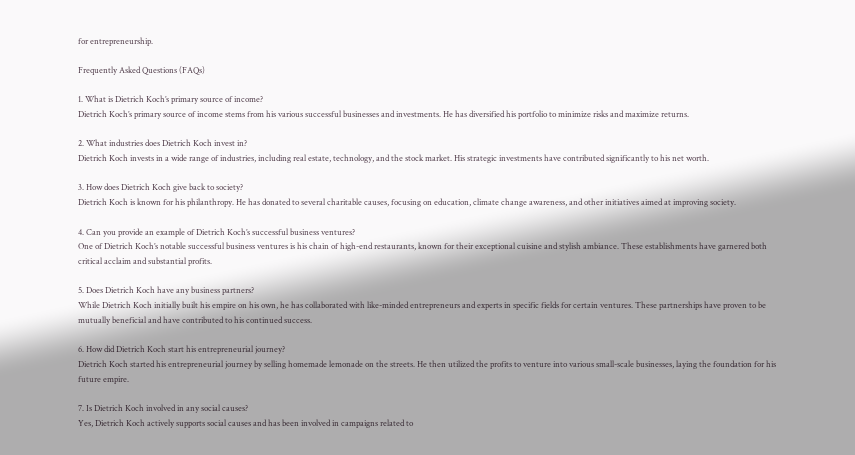for entrepreneurship.

Frequently Asked Questions (FAQs)

1. What is Dietrich Koch’s primary source of income?
Dietrich Koch’s primary source of income stems from his various successful businesses and investments. He has diversified his portfolio to minimize risks and maximize returns.

2. What industries does Dietrich Koch invest in?
Dietrich Koch invests in a wide range of industries, including real estate, technology, and the stock market. His strategic investments have contributed significantly to his net worth.

3. How does Dietrich Koch give back to society?
Dietrich Koch is known for his philanthropy. He has donated to several charitable causes, focusing on education, climate change awareness, and other initiatives aimed at improving society.

4. Can you provide an example of Dietrich Koch’s successful business ventures?
One of Dietrich Koch’s notable successful business ventures is his chain of high-end restaurants, known for their exceptional cuisine and stylish ambiance. These establishments have garnered both critical acclaim and substantial profits.

5. Does Dietrich Koch have any business partners?
While Dietrich Koch initially built his empire on his own, he has collaborated with like-minded entrepreneurs and experts in specific fields for certain ventures. These partnerships have proven to be mutually beneficial and have contributed to his continued success.

6. How did Dietrich Koch start his entrepreneurial journey?
Dietrich Koch started his entrepreneurial journey by selling homemade lemonade on the streets. He then utilized the profits to venture into various small-scale businesses, laying the foundation for his future empire.

7. Is Dietrich Koch involved in any social causes?
Yes, Dietrich Koch actively supports social causes and has been involved in campaigns related to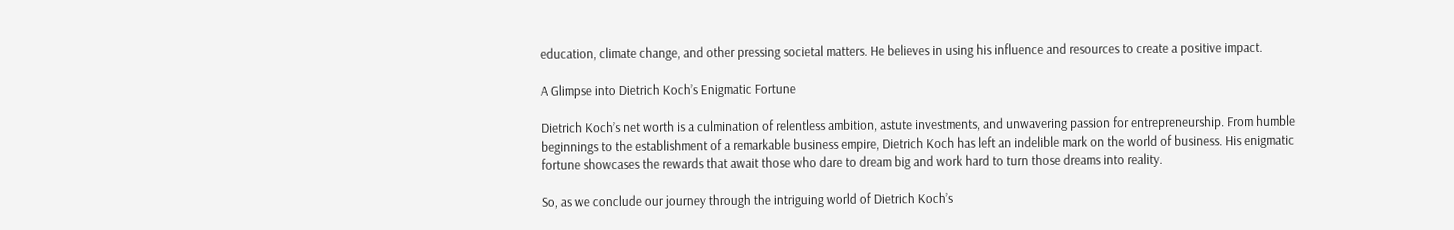education, climate change, and other pressing societal matters. He believes in using his influence and resources to create a positive impact.

A Glimpse into Dietrich Koch’s Enigmatic Fortune

Dietrich Koch’s net worth is a culmination of relentless ambition, astute investments, and unwavering passion for entrepreneurship. From humble beginnings to the establishment of a remarkable business empire, Dietrich Koch has left an indelible mark on the world of business. His enigmatic fortune showcases the rewards that await those who dare to dream big and work hard to turn those dreams into reality.

So, as we conclude our journey through the intriguing world of Dietrich Koch’s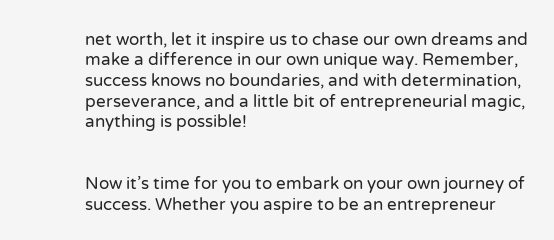net worth, let it inspire us to chase our own dreams and make a difference in our own unique way. Remember, success knows no boundaries, and with determination, perseverance, and a little bit of entrepreneurial magic, anything is possible!


Now it’s time for you to embark on your own journey of success. Whether you aspire to be an entrepreneur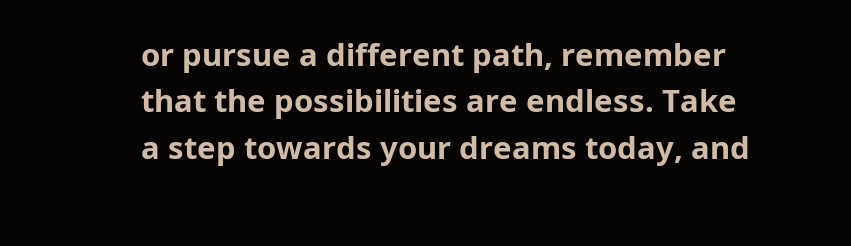or pursue a different path, remember that the possibilities are endless. Take a step towards your dreams today, and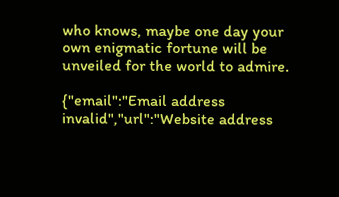who knows, maybe one day your own enigmatic fortune will be unveiled for the world to admire.

{"email":"Email address invalid","url":"Website address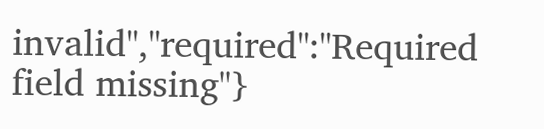invalid","required":"Required field missing"}